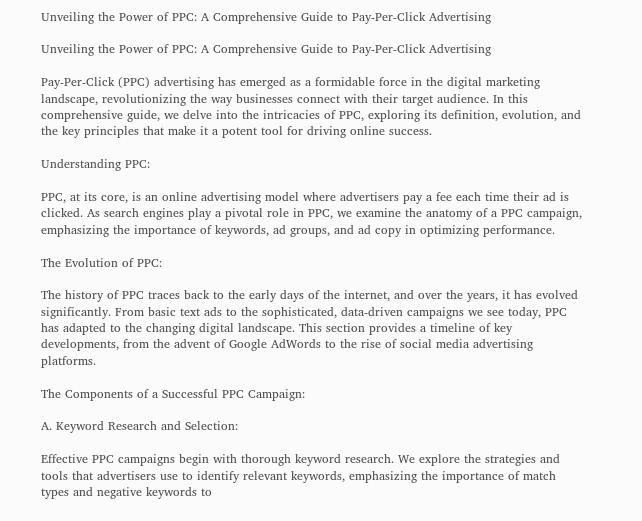Unveiling the Power of PPC: A Comprehensive Guide to Pay-Per-Click Advertising

Unveiling the Power of PPC: A Comprehensive Guide to Pay-Per-Click Advertising

Pay-Per-Click (PPC) advertising has emerged as a formidable force in the digital marketing landscape, revolutionizing the way businesses connect with their target audience. In this comprehensive guide, we delve into the intricacies of PPC, exploring its definition, evolution, and the key principles that make it a potent tool for driving online success.

Understanding PPC:

PPC, at its core, is an online advertising model where advertisers pay a fee each time their ad is clicked. As search engines play a pivotal role in PPC, we examine the anatomy of a PPC campaign, emphasizing the importance of keywords, ad groups, and ad copy in optimizing performance.

The Evolution of PPC:

The history of PPC traces back to the early days of the internet, and over the years, it has evolved significantly. From basic text ads to the sophisticated, data-driven campaigns we see today, PPC has adapted to the changing digital landscape. This section provides a timeline of key developments, from the advent of Google AdWords to the rise of social media advertising platforms.

The Components of a Successful PPC Campaign:

A. Keyword Research and Selection:

Effective PPC campaigns begin with thorough keyword research. We explore the strategies and tools that advertisers use to identify relevant keywords, emphasizing the importance of match types and negative keywords to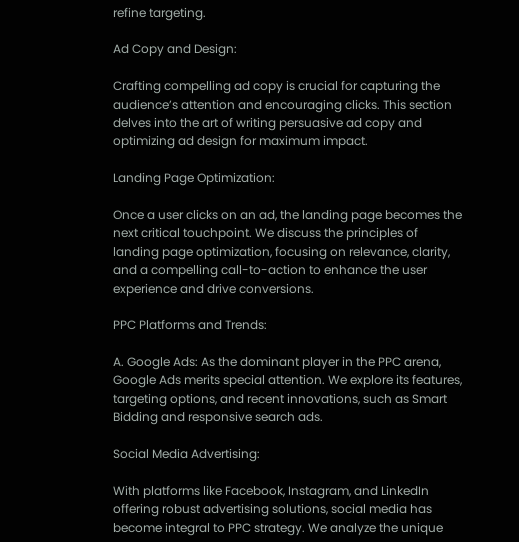refine targeting.

Ad Copy and Design:

Crafting compelling ad copy is crucial for capturing the audience’s attention and encouraging clicks. This section delves into the art of writing persuasive ad copy and optimizing ad design for maximum impact.

Landing Page Optimization:

Once a user clicks on an ad, the landing page becomes the next critical touchpoint. We discuss the principles of landing page optimization, focusing on relevance, clarity, and a compelling call-to-action to enhance the user experience and drive conversions.

PPC Platforms and Trends:

A. Google Ads: As the dominant player in the PPC arena, Google Ads merits special attention. We explore its features, targeting options, and recent innovations, such as Smart Bidding and responsive search ads.

Social Media Advertising:

With platforms like Facebook, Instagram, and LinkedIn offering robust advertising solutions, social media has become integral to PPC strategy. We analyze the unique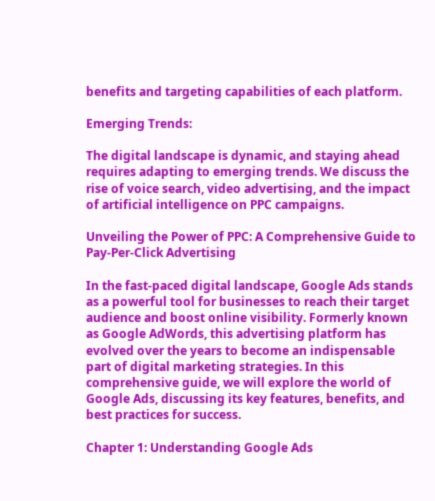benefits and targeting capabilities of each platform.

Emerging Trends:

The digital landscape is dynamic, and staying ahead requires adapting to emerging trends. We discuss the rise of voice search, video advertising, and the impact of artificial intelligence on PPC campaigns.

Unveiling the Power of PPC: A Comprehensive Guide to Pay-Per-Click Advertising

In the fast-paced digital landscape, Google Ads stands as a powerful tool for businesses to reach their target audience and boost online visibility. Formerly known as Google AdWords, this advertising platform has evolved over the years to become an indispensable part of digital marketing strategies. In this comprehensive guide, we will explore the world of Google Ads, discussing its key features, benefits, and best practices for success.

Chapter 1: Understanding Google Ads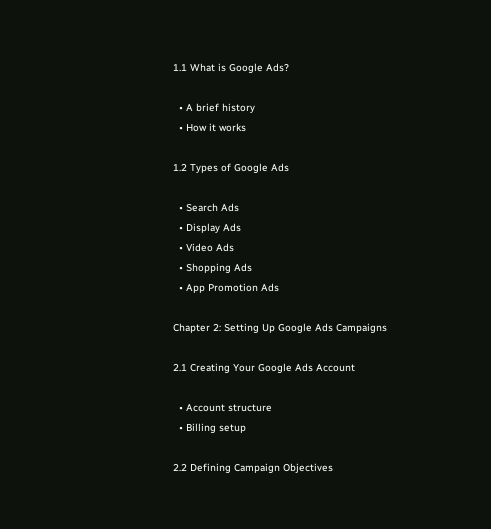1.1 What is Google Ads?

  • A brief history
  • How it works

1.2 Types of Google Ads

  • Search Ads
  • Display Ads
  • Video Ads
  • Shopping Ads
  • App Promotion Ads

Chapter 2: Setting Up Google Ads Campaigns

2.1 Creating Your Google Ads Account

  • Account structure
  • Billing setup

2.2 Defining Campaign Objectives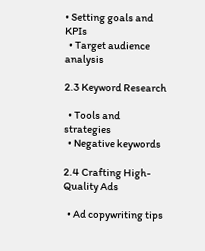• Setting goals and KPIs
  • Target audience analysis

2.3 Keyword Research

  • Tools and strategies
  • Negative keywords

2.4 Crafting High-Quality Ads

  • Ad copywriting tips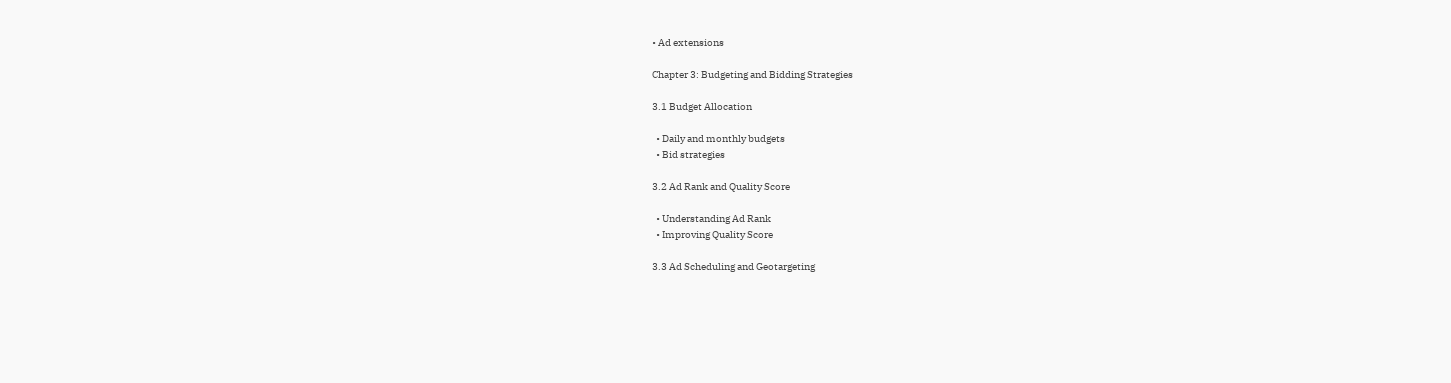• Ad extensions

Chapter 3: Budgeting and Bidding Strategies

3.1 Budget Allocation

  • Daily and monthly budgets
  • Bid strategies

3.2 Ad Rank and Quality Score

  • Understanding Ad Rank
  • Improving Quality Score

3.3 Ad Scheduling and Geotargeting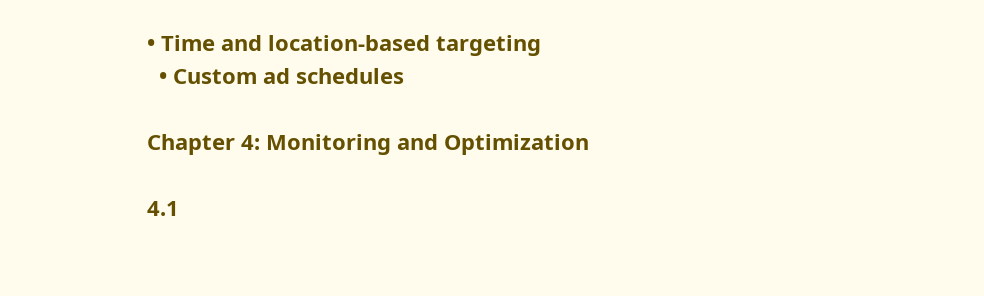• Time and location-based targeting
  • Custom ad schedules

Chapter 4: Monitoring and Optimization

4.1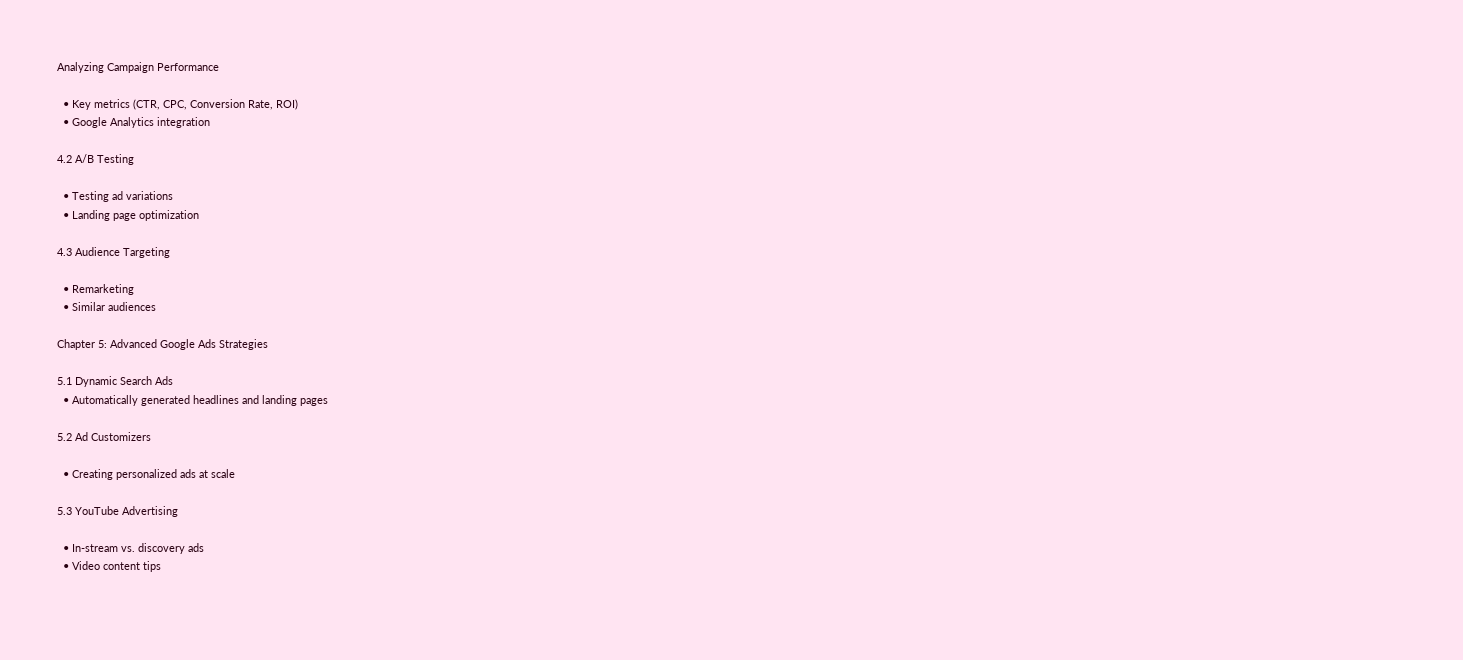Analyzing Campaign Performance

  • Key metrics (CTR, CPC, Conversion Rate, ROI)
  • Google Analytics integration

4.2 A/B Testing

  • Testing ad variations
  • Landing page optimization

4.3 Audience Targeting

  • Remarketing
  • Similar audiences

Chapter 5: Advanced Google Ads Strategies

5.1 Dynamic Search Ads
  • Automatically generated headlines and landing pages

5.2 Ad Customizers

  • Creating personalized ads at scale

5.3 YouTube Advertising

  • In-stream vs. discovery ads
  • Video content tips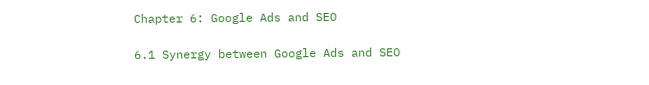Chapter 6: Google Ads and SEO

6.1 Synergy between Google Ads and SEO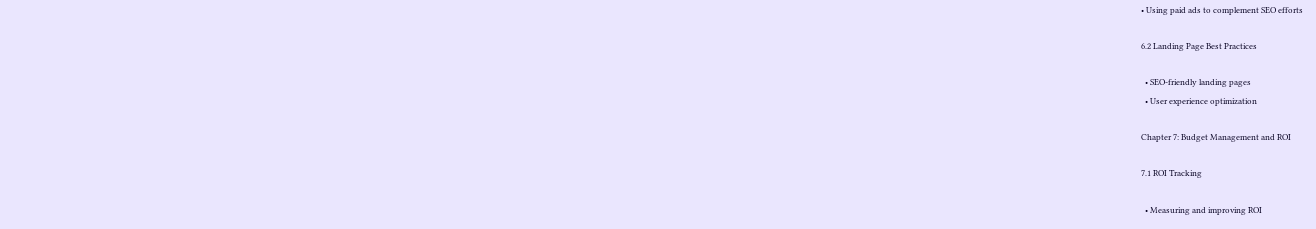• Using paid ads to complement SEO efforts

6.2 Landing Page Best Practices

  • SEO-friendly landing pages
  • User experience optimization

Chapter 7: Budget Management and ROI

7.1 ROI Tracking

  • Measuring and improving ROI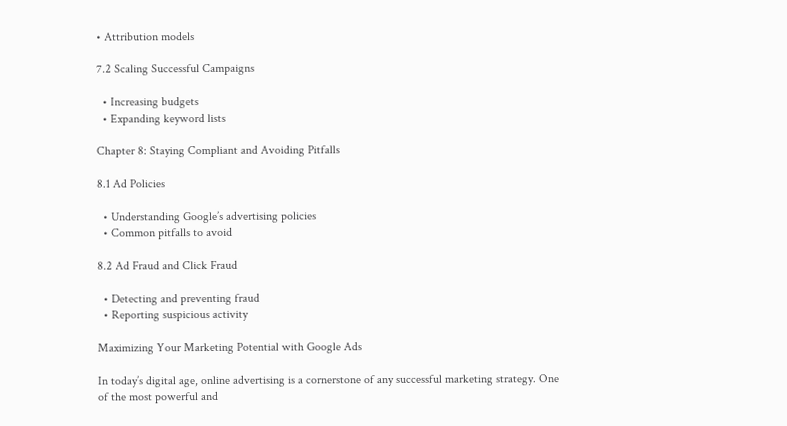• Attribution models

7.2 Scaling Successful Campaigns

  • Increasing budgets
  • Expanding keyword lists

Chapter 8: Staying Compliant and Avoiding Pitfalls

8.1 Ad Policies

  • Understanding Google’s advertising policies
  • Common pitfalls to avoid

8.2 Ad Fraud and Click Fraud

  • Detecting and preventing fraud
  • Reporting suspicious activity

Maximizing Your Marketing Potential with Google Ads

In today’s digital age, online advertising is a cornerstone of any successful marketing strategy. One of the most powerful and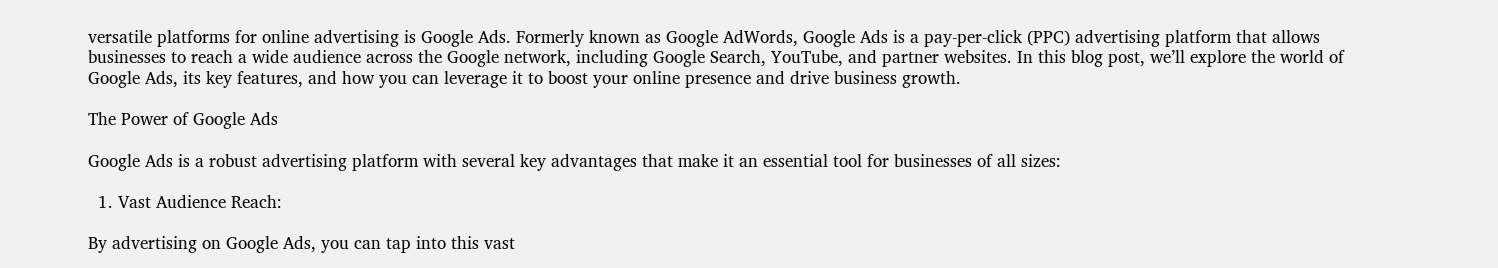versatile platforms for online advertising is Google Ads. Formerly known as Google AdWords, Google Ads is a pay-per-click (PPC) advertising platform that allows businesses to reach a wide audience across the Google network, including Google Search, YouTube, and partner websites. In this blog post, we’ll explore the world of Google Ads, its key features, and how you can leverage it to boost your online presence and drive business growth.

The Power of Google Ads

Google Ads is a robust advertising platform with several key advantages that make it an essential tool for businesses of all sizes:

  1. Vast Audience Reach:

By advertising on Google Ads, you can tap into this vast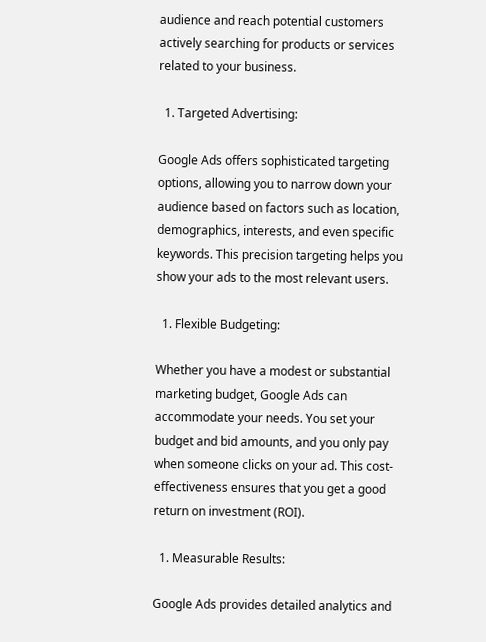audience and reach potential customers actively searching for products or services related to your business.

  1. Targeted Advertising:

Google Ads offers sophisticated targeting options, allowing you to narrow down your audience based on factors such as location, demographics, interests, and even specific keywords. This precision targeting helps you show your ads to the most relevant users.

  1. Flexible Budgeting:

Whether you have a modest or substantial marketing budget, Google Ads can accommodate your needs. You set your budget and bid amounts, and you only pay when someone clicks on your ad. This cost-effectiveness ensures that you get a good return on investment (ROI).

  1. Measurable Results:

Google Ads provides detailed analytics and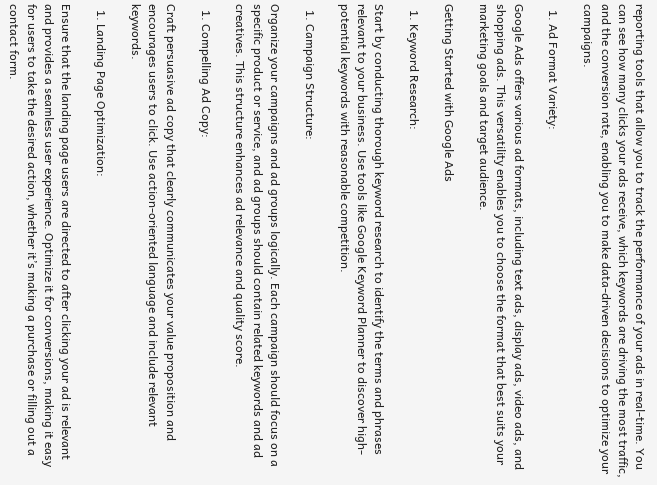reporting tools that allow you to track the performance of your ads in real-time. You can see how many clicks your ads receive, which keywords are driving the most traffic, and the conversion rate, enabling you to make data-driven decisions to optimize your campaigns.

  1. Ad Format Variety:

Google Ads offers various ad formats, including text ads, display ads, video ads, and shopping ads. This versatility enables you to choose the format that best suits your marketing goals and target audience.

Getting Started with Google Ads

  1. Keyword Research:

Start by conducting thorough keyword research to identify the terms and phrases relevant to your business. Use tools like Google Keyword Planner to discover high-potential keywords with reasonable competition.

  1. Campaign Structure:

Organize your campaigns and ad groups logically. Each campaign should focus on a specific product or service, and ad groups should contain related keywords and ad creatives. This structure enhances ad relevance and quality score.

  1. Compelling Ad Copy:

Craft persuasive ad copy that clearly communicates your value proposition and encourages users to click. Use action-oriented language and include relevant keywords.

  1. Landing Page Optimization:

Ensure that the landing page users are directed to after clicking your ad is relevant and provides a seamless user experience. Optimize it for conversions, making it easy for users to take the desired action, whether it’s making a purchase or filling out a contact form.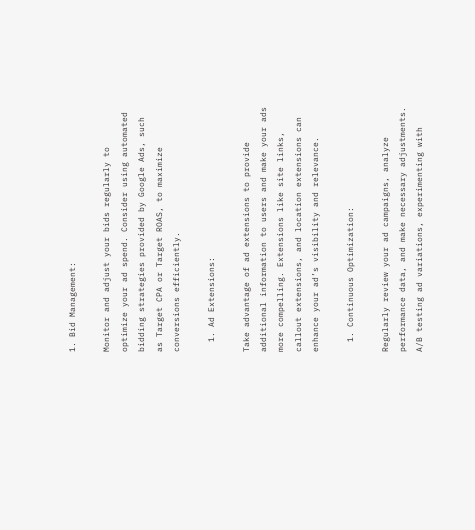1. Bid Management:

Monitor and adjust your bids regularly to optimize your ad spend. Consider using automated bidding strategies provided by Google Ads, such as Target CPA or Target ROAS, to maximize conversions efficiently.

  1. Ad Extensions:

Take advantage of ad extensions to provide additional information to users and make your ads more compelling. Extensions like site links, callout extensions, and location extensions can enhance your ad’s visibility and relevance.

  1. Continuous Optimization:

Regularly review your ad campaigns, analyze performance data, and make necessary adjustments. A/B testing ad variations, experimenting with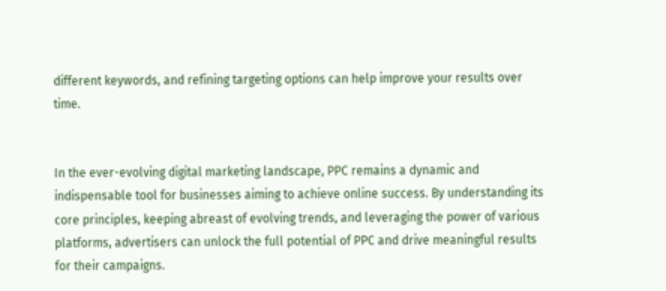different keywords, and refining targeting options can help improve your results over time.


In the ever-evolving digital marketing landscape, PPC remains a dynamic and indispensable tool for businesses aiming to achieve online success. By understanding its core principles, keeping abreast of evolving trends, and leveraging the power of various platforms, advertisers can unlock the full potential of PPC and drive meaningful results for their campaigns.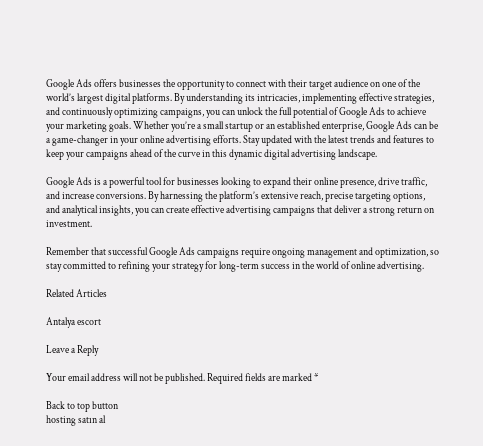Google Ads offers businesses the opportunity to connect with their target audience on one of the world’s largest digital platforms. By understanding its intricacies, implementing effective strategies, and continuously optimizing campaigns, you can unlock the full potential of Google Ads to achieve your marketing goals. Whether you’re a small startup or an established enterprise, Google Ads can be a game-changer in your online advertising efforts. Stay updated with the latest trends and features to keep your campaigns ahead of the curve in this dynamic digital advertising landscape.

Google Ads is a powerful tool for businesses looking to expand their online presence, drive traffic, and increase conversions. By harnessing the platform’s extensive reach, precise targeting options, and analytical insights, you can create effective advertising campaigns that deliver a strong return on investment.

Remember that successful Google Ads campaigns require ongoing management and optimization, so stay committed to refining your strategy for long-term success in the world of online advertising.

Related Articles

Antalya escort

Leave a Reply

Your email address will not be published. Required fields are marked *

Back to top button
hosting satın al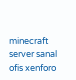minecraft server sanal ofis xenforo